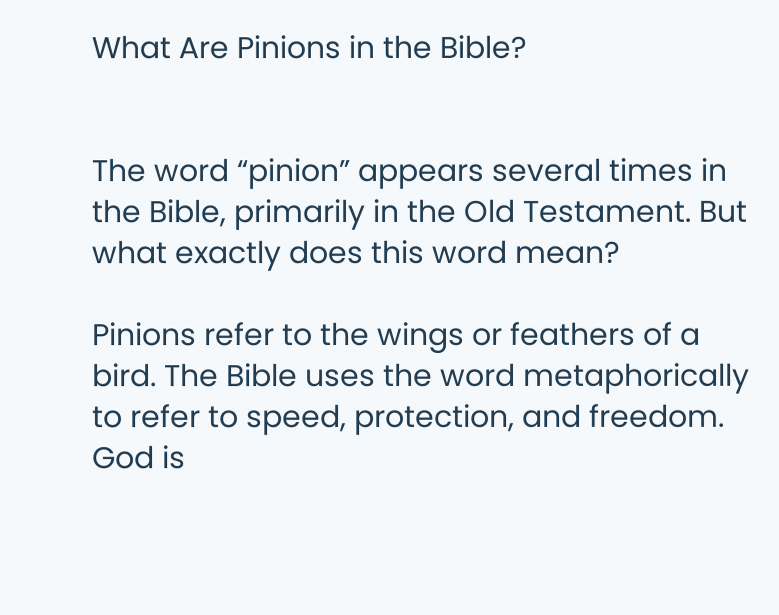What Are Pinions in the Bible?


The word “pinion” appears several times in the Bible, primarily in the Old Testament. But what exactly does this word mean?

Pinions refer to the wings or feathers of a bird. The Bible uses the word metaphorically to refer to speed, protection, and freedom. God is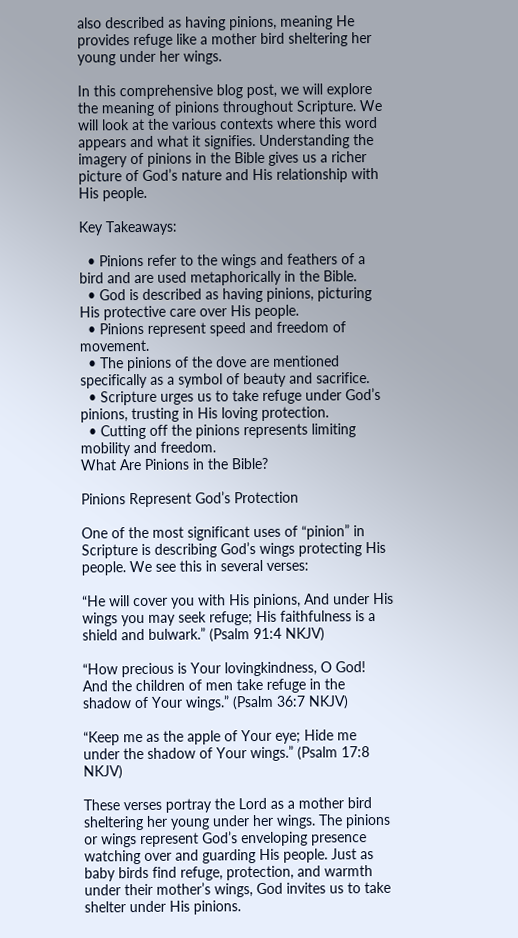also described as having pinions, meaning He provides refuge like a mother bird sheltering her young under her wings.

In this comprehensive blog post, we will explore the meaning of pinions throughout Scripture. We will look at the various contexts where this word appears and what it signifies. Understanding the imagery of pinions in the Bible gives us a richer picture of God’s nature and His relationship with His people.

Key Takeaways:

  • Pinions refer to the wings and feathers of a bird and are used metaphorically in the Bible.
  • God is described as having pinions, picturing His protective care over His people.
  • Pinions represent speed and freedom of movement.
  • The pinions of the dove are mentioned specifically as a symbol of beauty and sacrifice.
  • Scripture urges us to take refuge under God’s pinions, trusting in His loving protection.
  • Cutting off the pinions represents limiting mobility and freedom.
What Are Pinions in the Bible?

Pinions Represent God’s Protection

One of the most significant uses of “pinion” in Scripture is describing God’s wings protecting His people. We see this in several verses:

“He will cover you with His pinions, And under His wings you may seek refuge; His faithfulness is a shield and bulwark.” (Psalm 91:4 NKJV)

“How precious is Your lovingkindness, O God! And the children of men take refuge in the shadow of Your wings.” (Psalm 36:7 NKJV)

“Keep me as the apple of Your eye; Hide me under the shadow of Your wings.” (Psalm 17:8 NKJV)

These verses portray the Lord as a mother bird sheltering her young under her wings. The pinions or wings represent God’s enveloping presence watching over and guarding His people. Just as baby birds find refuge, protection, and warmth under their mother’s wings, God invites us to take shelter under His pinions.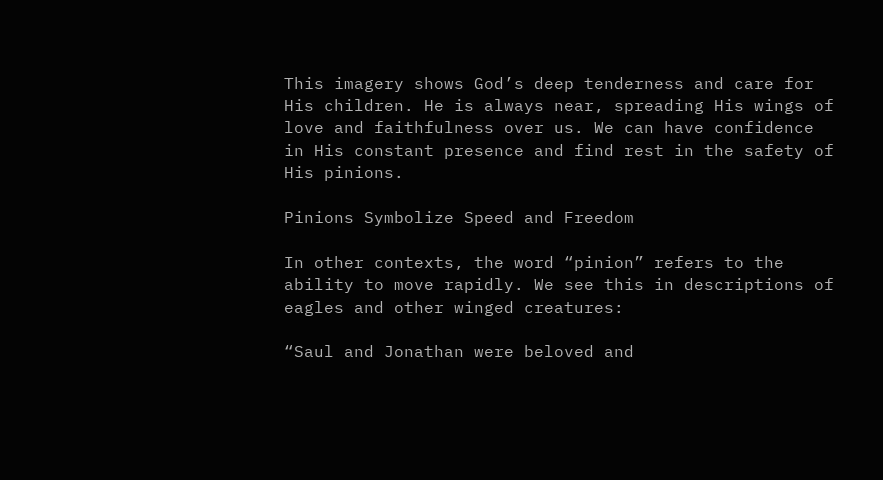This imagery shows God’s deep tenderness and care for His children. He is always near, spreading His wings of love and faithfulness over us. We can have confidence in His constant presence and find rest in the safety of His pinions.

Pinions Symbolize Speed and Freedom

In other contexts, the word “pinion” refers to the ability to move rapidly. We see this in descriptions of eagles and other winged creatures:

“Saul and Jonathan were beloved and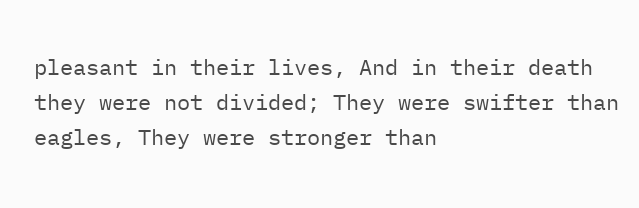pleasant in their lives, And in their death they were not divided; They were swifter than eagles, They were stronger than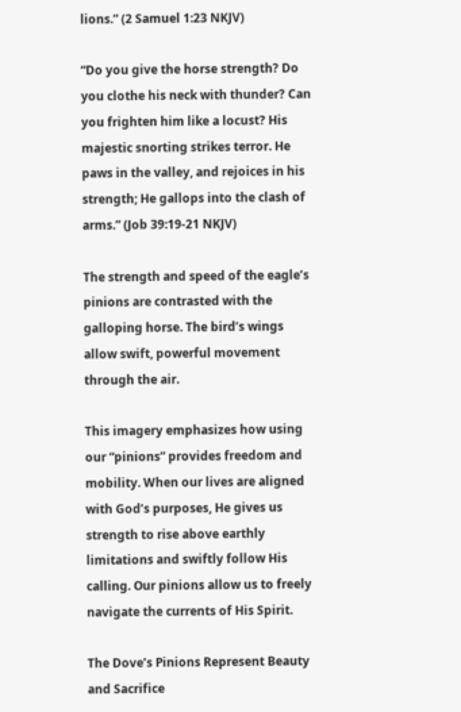lions.” (2 Samuel 1:23 NKJV)

“Do you give the horse strength? Do you clothe his neck with thunder? Can you frighten him like a locust? His majestic snorting strikes terror. He paws in the valley, and rejoices in his strength; He gallops into the clash of arms.” (Job 39:19-21 NKJV)

The strength and speed of the eagle’s pinions are contrasted with the galloping horse. The bird’s wings allow swift, powerful movement through the air.

This imagery emphasizes how using our “pinions” provides freedom and mobility. When our lives are aligned with God’s purposes, He gives us strength to rise above earthly limitations and swiftly follow His calling. Our pinions allow us to freely navigate the currents of His Spirit.

The Dove’s Pinions Represent Beauty and Sacrifice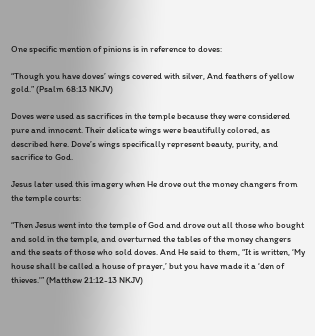One specific mention of pinions is in reference to doves:

“Though you have doves’ wings covered with silver, And feathers of yellow gold.” (Psalm 68:13 NKJV)

Doves were used as sacrifices in the temple because they were considered pure and innocent. Their delicate wings were beautifully colored, as described here. Dove’s wings specifically represent beauty, purity, and sacrifice to God.

Jesus later used this imagery when He drove out the money changers from the temple courts:

“Then Jesus went into the temple of God and drove out all those who bought and sold in the temple, and overturned the tables of the money changers and the seats of those who sold doves. And He said to them, “It is written, ‘My house shall be called a house of prayer,’ but you have made it a ‘den of thieves.'” (Matthew 21:12-13 NKJV)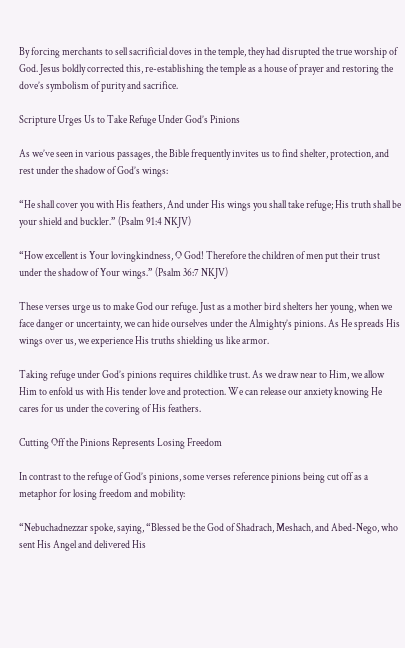By forcing merchants to sell sacrificial doves in the temple, they had disrupted the true worship of God. Jesus boldly corrected this, re-establishing the temple as a house of prayer and restoring the dove’s symbolism of purity and sacrifice.

Scripture Urges Us to Take Refuge Under God’s Pinions

As we’ve seen in various passages, the Bible frequently invites us to find shelter, protection, and rest under the shadow of God’s wings:

“He shall cover you with His feathers, And under His wings you shall take refuge; His truth shall be your shield and buckler.” (Psalm 91:4 NKJV)

“How excellent is Your lovingkindness, O God! Therefore the children of men put their trust under the shadow of Your wings.” (Psalm 36:7 NKJV)

These verses urge us to make God our refuge. Just as a mother bird shelters her young, when we face danger or uncertainty, we can hide ourselves under the Almighty’s pinions. As He spreads His wings over us, we experience His truths shielding us like armor.

Taking refuge under God’s pinions requires childlike trust. As we draw near to Him, we allow Him to enfold us with His tender love and protection. We can release our anxiety knowing He cares for us under the covering of His feathers.

Cutting Off the Pinions Represents Losing Freedom

In contrast to the refuge of God’s pinions, some verses reference pinions being cut off as a metaphor for losing freedom and mobility:

“Nebuchadnezzar spoke, saying, “Blessed be the God of Shadrach, Meshach, and Abed-Nego, who sent His Angel and delivered His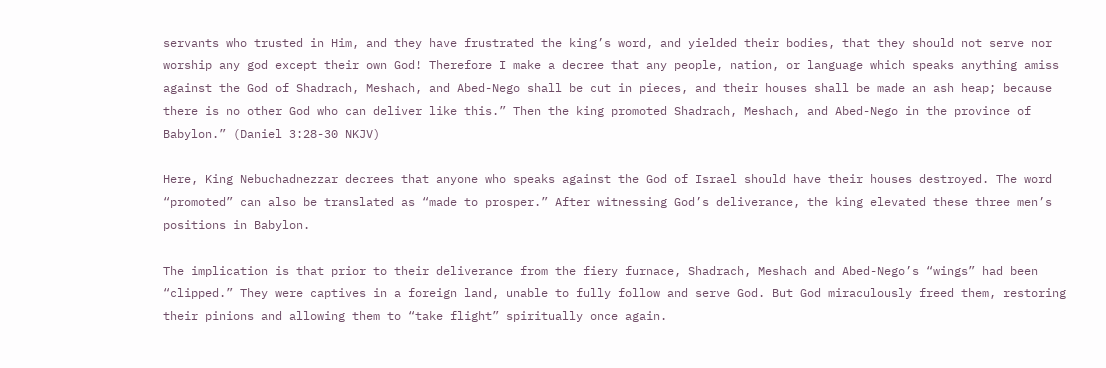servants who trusted in Him, and they have frustrated the king’s word, and yielded their bodies, that they should not serve nor worship any god except their own God! Therefore I make a decree that any people, nation, or language which speaks anything amiss against the God of Shadrach, Meshach, and Abed-Nego shall be cut in pieces, and their houses shall be made an ash heap; because there is no other God who can deliver like this.” Then the king promoted Shadrach, Meshach, and Abed-Nego in the province of Babylon.” (Daniel 3:28-30 NKJV)

Here, King Nebuchadnezzar decrees that anyone who speaks against the God of Israel should have their houses destroyed. The word “promoted” can also be translated as “made to prosper.” After witnessing God’s deliverance, the king elevated these three men’s positions in Babylon.

The implication is that prior to their deliverance from the fiery furnace, Shadrach, Meshach and Abed-Nego’s “wings” had been “clipped.” They were captives in a foreign land, unable to fully follow and serve God. But God miraculously freed them, restoring their pinions and allowing them to “take flight” spiritually once again.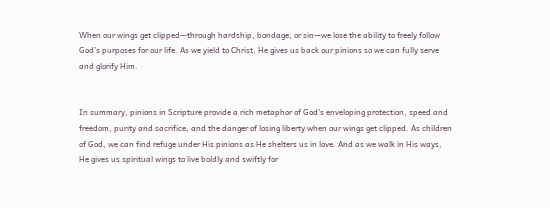When our wings get clipped—through hardship, bondage, or sin—we lose the ability to freely follow God’s purposes for our life. As we yield to Christ, He gives us back our pinions so we can fully serve and glorify Him.


In summary, pinions in Scripture provide a rich metaphor of God’s enveloping protection, speed and freedom, purity and sacrifice, and the danger of losing liberty when our wings get clipped. As children of God, we can find refuge under His pinions as He shelters us in love. And as we walk in His ways, He gives us spiritual wings to live boldly and swiftly for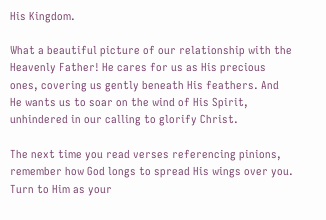His Kingdom.

What a beautiful picture of our relationship with the Heavenly Father! He cares for us as His precious ones, covering us gently beneath His feathers. And He wants us to soar on the wind of His Spirit, unhindered in our calling to glorify Christ.

The next time you read verses referencing pinions, remember how God longs to spread His wings over you. Turn to Him as your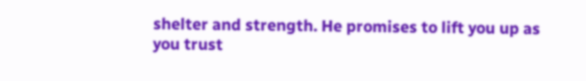shelter and strength. He promises to lift you up as you trust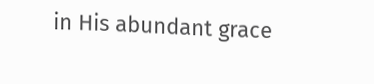in His abundant grace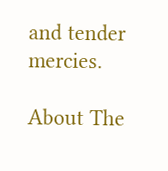and tender mercies.

About The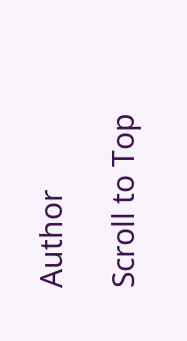Author

Scroll to Top